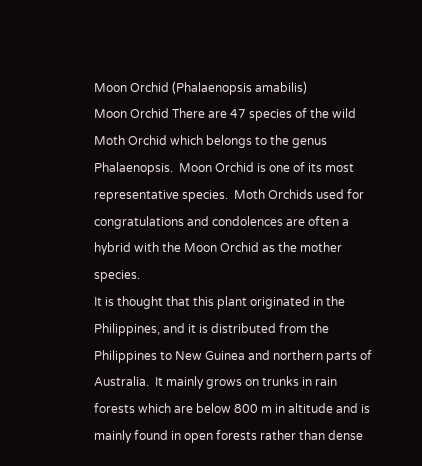Moon Orchid (Phalaenopsis amabilis)
Moon Orchid There are 47 species of the wild Moth Orchid which belongs to the genus Phalaenopsis.  Moon Orchid is one of its most representative species.  Moth Orchids used for congratulations and condolences are often a hybrid with the Moon Orchid as the mother species.
It is thought that this plant originated in the Philippines, and it is distributed from the Philippines to New Guinea and northern parts of Australia.  It mainly grows on trunks in rain forests which are below 800 m in altitude and is mainly found in open forests rather than dense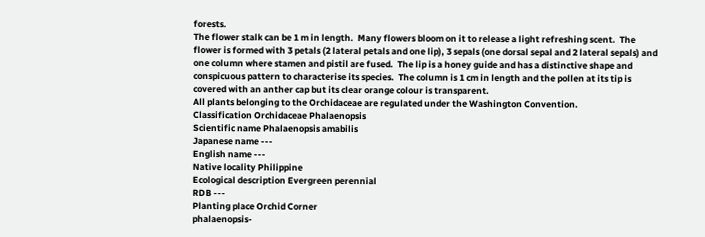forests.
The flower stalk can be 1 m in length.  Many flowers bloom on it to release a light refreshing scent.  The flower is formed with 3 petals (2 lateral petals and one lip), 3 sepals (one dorsal sepal and 2 lateral sepals) and one column where stamen and pistil are fused.  The lip is a honey guide and has a distinctive shape and conspicuous pattern to characterise its species.  The column is 1 cm in length and the pollen at its tip is covered with an anther cap but its clear orange colour is transparent.
All plants belonging to the Orchidaceae are regulated under the Washington Convention.
Classification Orchidaceae Phalaenopsis
Scientific name Phalaenopsis amabilis
Japanese name ---
English name ---
Native locality Philippine
Ecological description Evergreen perennial
RDB ---
Planting place Orchid Corner
phalaenopsis-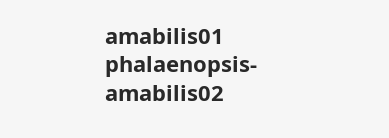amabilis01 phalaenopsis-amabilis02